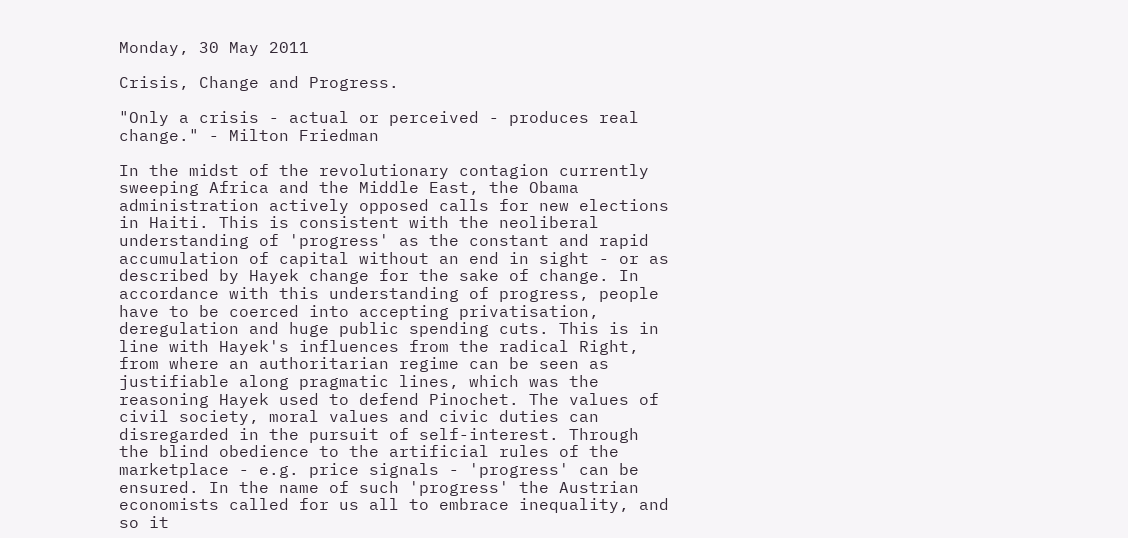Monday, 30 May 2011

Crisis, Change and Progress.

"Only a crisis - actual or perceived - produces real change." - Milton Friedman

In the midst of the revolutionary contagion currently sweeping Africa and the Middle East, the Obama administration actively opposed calls for new elections in Haiti. This is consistent with the neoliberal understanding of 'progress' as the constant and rapid accumulation of capital without an end in sight - or as described by Hayek change for the sake of change. In accordance with this understanding of progress, people have to be coerced into accepting privatisation, deregulation and huge public spending cuts. This is in line with Hayek's influences from the radical Right, from where an authoritarian regime can be seen as justifiable along pragmatic lines, which was the reasoning Hayek used to defend Pinochet. The values of civil society, moral values and civic duties can disregarded in the pursuit of self-interest. Through the blind obedience to the artificial rules of the marketplace - e.g. price signals - 'progress' can be ensured. In the name of such 'progress' the Austrian economists called for us all to embrace inequality, and so it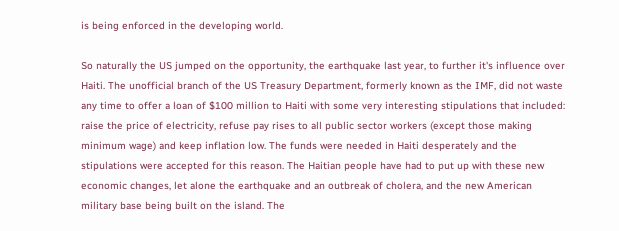is being enforced in the developing world.

So naturally the US jumped on the opportunity, the earthquake last year, to further it's influence over Haiti. The unofficial branch of the US Treasury Department, formerly known as the IMF, did not waste any time to offer a loan of $100 million to Haiti with some very interesting stipulations that included: raise the price of electricity, refuse pay rises to all public sector workers (except those making minimum wage) and keep inflation low. The funds were needed in Haiti desperately and the stipulations were accepted for this reason. The Haitian people have had to put up with these new economic changes, let alone the earthquake and an outbreak of cholera, and the new American military base being built on the island. The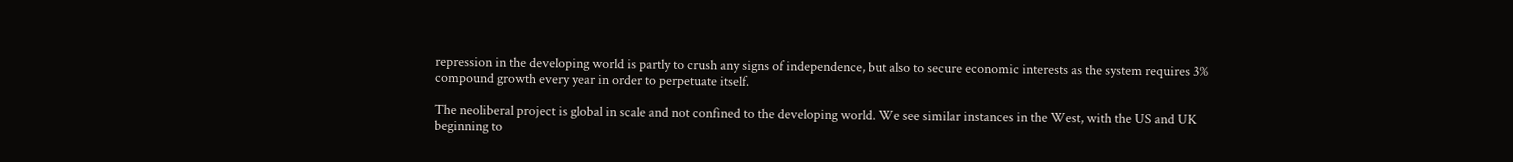repression in the developing world is partly to crush any signs of independence, but also to secure economic interests as the system requires 3% compound growth every year in order to perpetuate itself.

The neoliberal project is global in scale and not confined to the developing world. We see similar instances in the West, with the US and UK beginning to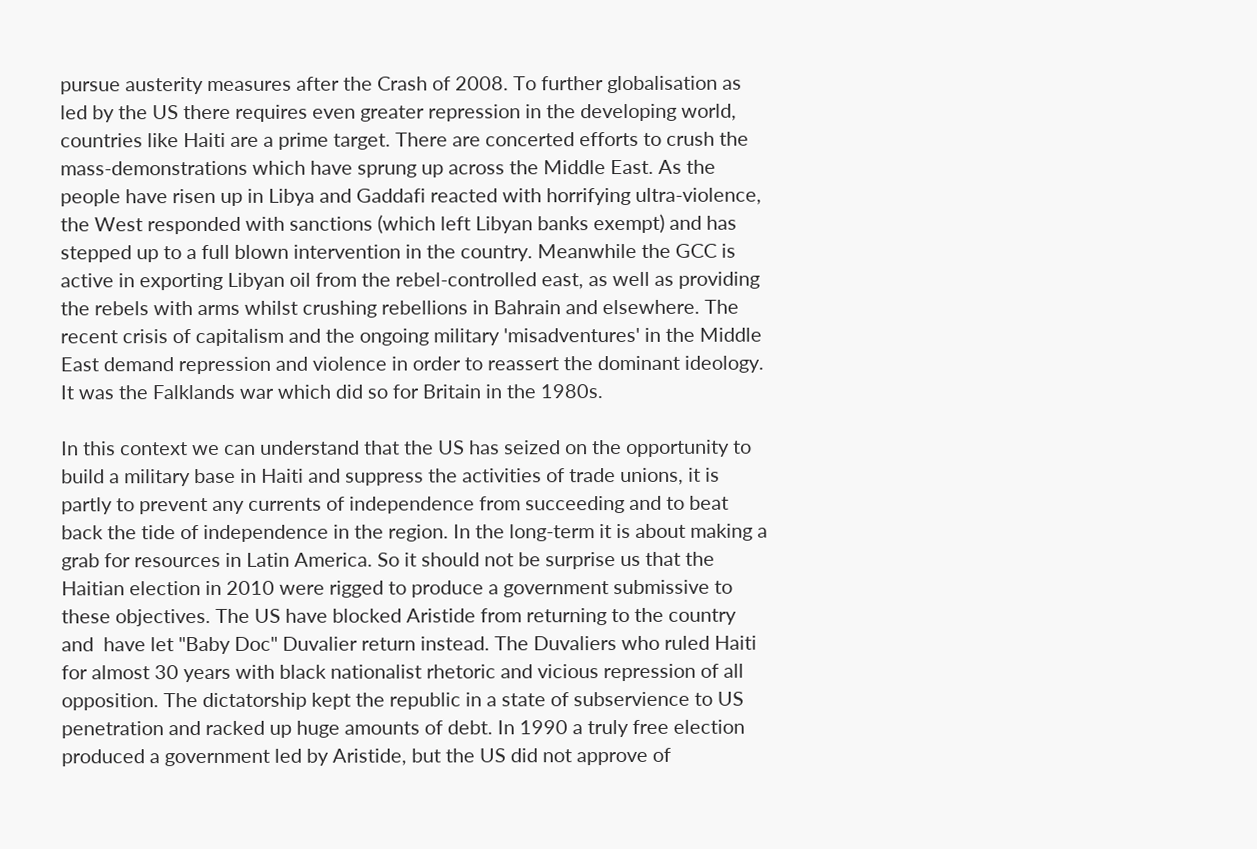pursue austerity measures after the Crash of 2008. To further globalisation as led by the US there requires even greater repression in the developing world, countries like Haiti are a prime target. There are concerted efforts to crush the mass-demonstrations which have sprung up across the Middle East. As the people have risen up in Libya and Gaddafi reacted with horrifying ultra-violence, the West responded with sanctions (which left Libyan banks exempt) and has stepped up to a full blown intervention in the country. Meanwhile the GCC is active in exporting Libyan oil from the rebel-controlled east, as well as providing the rebels with arms whilst crushing rebellions in Bahrain and elsewhere. The recent crisis of capitalism and the ongoing military 'misadventures' in the Middle East demand repression and violence in order to reassert the dominant ideology. It was the Falklands war which did so for Britain in the 1980s.

In this context we can understand that the US has seized on the opportunity to build a military base in Haiti and suppress the activities of trade unions, it is partly to prevent any currents of independence from succeeding and to beat back the tide of independence in the region. In the long-term it is about making a grab for resources in Latin America. So it should not be surprise us that the Haitian election in 2010 were rigged to produce a government submissive to these objectives. The US have blocked Aristide from returning to the country and  have let "Baby Doc" Duvalier return instead. The Duvaliers who ruled Haiti for almost 30 years with black nationalist rhetoric and vicious repression of all opposition. The dictatorship kept the republic in a state of subservience to US penetration and racked up huge amounts of debt. In 1990 a truly free election produced a government led by Aristide, but the US did not approve of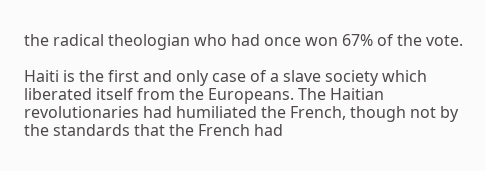the radical theologian who had once won 67% of the vote.

Haiti is the first and only case of a slave society which liberated itself from the Europeans. The Haitian revolutionaries had humiliated the French, though not by the standards that the French had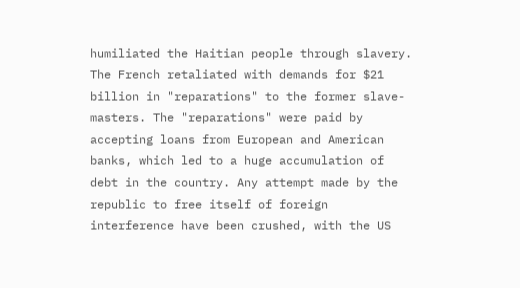humiliated the Haitian people through slavery. The French retaliated with demands for $21 billion in "reparations" to the former slave-masters. The "reparations" were paid by accepting loans from European and American banks, which led to a huge accumulation of debt in the country. Any attempt made by the republic to free itself of foreign interference have been crushed, with the US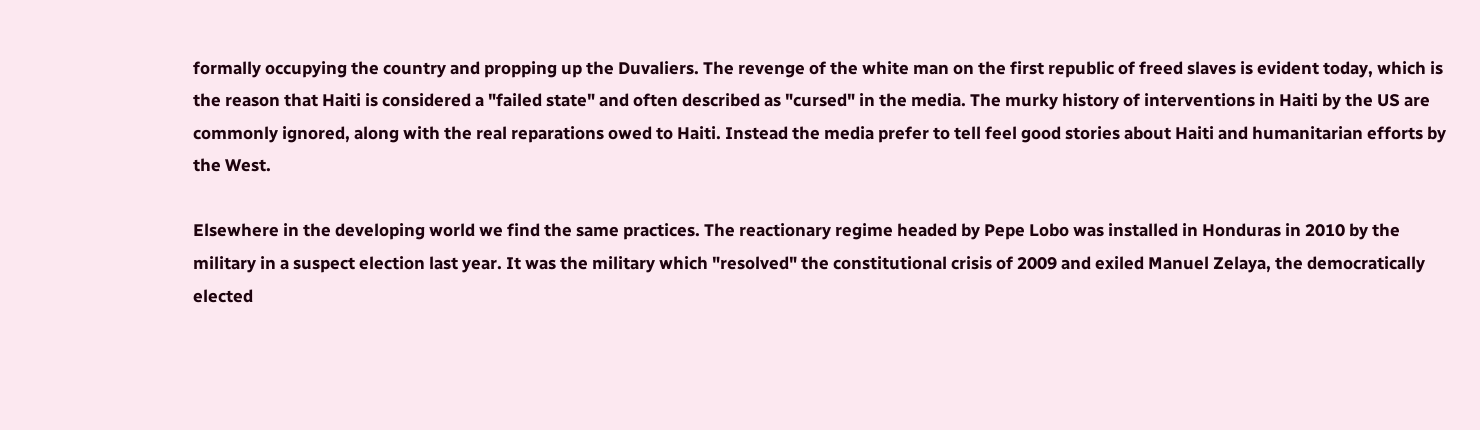formally occupying the country and propping up the Duvaliers. The revenge of the white man on the first republic of freed slaves is evident today, which is the reason that Haiti is considered a "failed state" and often described as "cursed" in the media. The murky history of interventions in Haiti by the US are commonly ignored, along with the real reparations owed to Haiti. Instead the media prefer to tell feel good stories about Haiti and humanitarian efforts by the West.

Elsewhere in the developing world we find the same practices. The reactionary regime headed by Pepe Lobo was installed in Honduras in 2010 by the military in a suspect election last year. It was the military which "resolved" the constitutional crisis of 2009 and exiled Manuel Zelaya, the democratically elected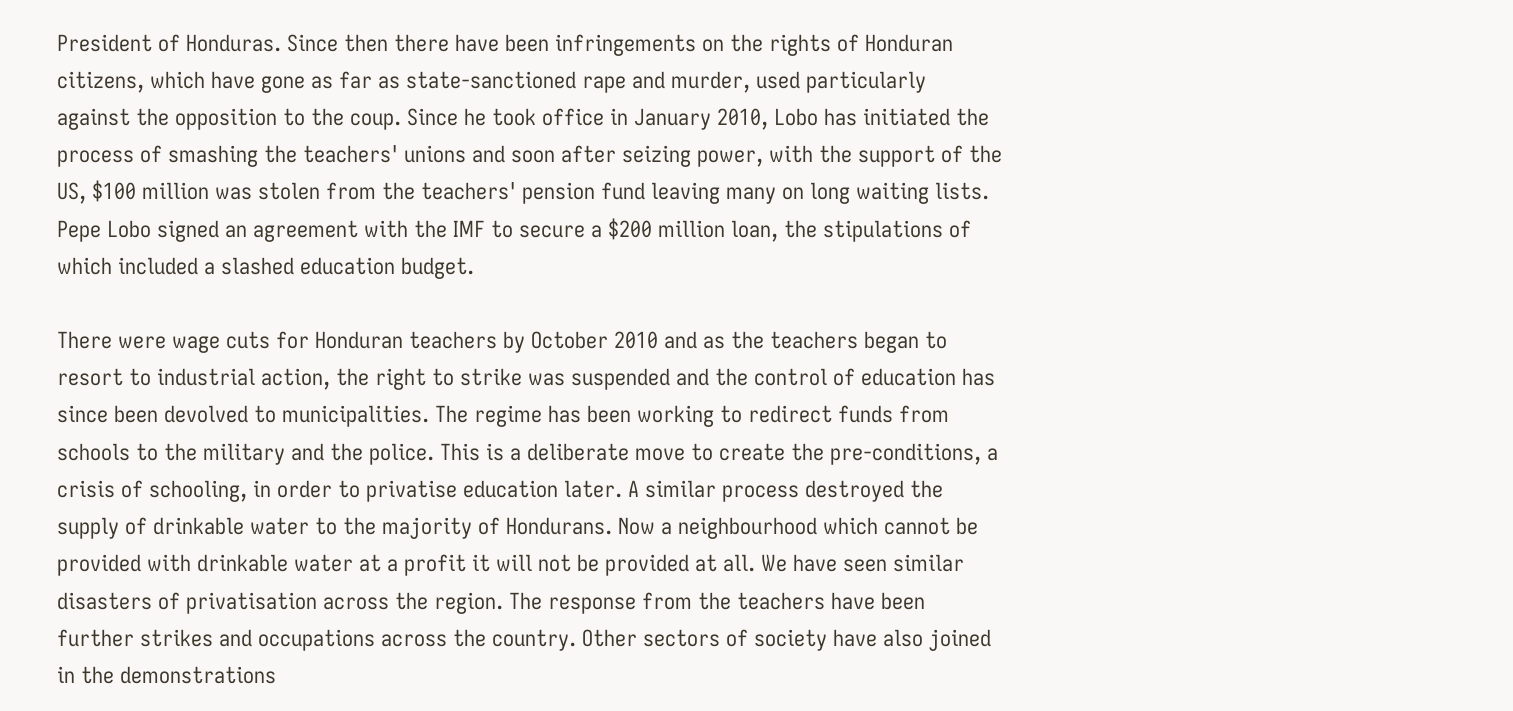President of Honduras. Since then there have been infringements on the rights of Honduran citizens, which have gone as far as state-sanctioned rape and murder, used particularly against the opposition to the coup. Since he took office in January 2010, Lobo has initiated the process of smashing the teachers' unions and soon after seizing power, with the support of the US, $100 million was stolen from the teachers' pension fund leaving many on long waiting lists. Pepe Lobo signed an agreement with the IMF to secure a $200 million loan, the stipulations of which included a slashed education budget.

There were wage cuts for Honduran teachers by October 2010 and as the teachers began to resort to industrial action, the right to strike was suspended and the control of education has since been devolved to municipalities. The regime has been working to redirect funds from schools to the military and the police. This is a deliberate move to create the pre-conditions, a crisis of schooling, in order to privatise education later. A similar process destroyed the supply of drinkable water to the majority of Hondurans. Now a neighbourhood which cannot be provided with drinkable water at a profit it will not be provided at all. We have seen similar disasters of privatisation across the region. The response from the teachers have been further strikes and occupations across the country. Other sectors of society have also joined in the demonstrations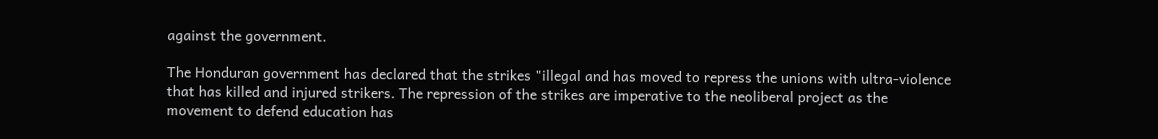against the government.

The Honduran government has declared that the strikes "illegal and has moved to repress the unions with ultra-violence that has killed and injured strikers. The repression of the strikes are imperative to the neoliberal project as the movement to defend education has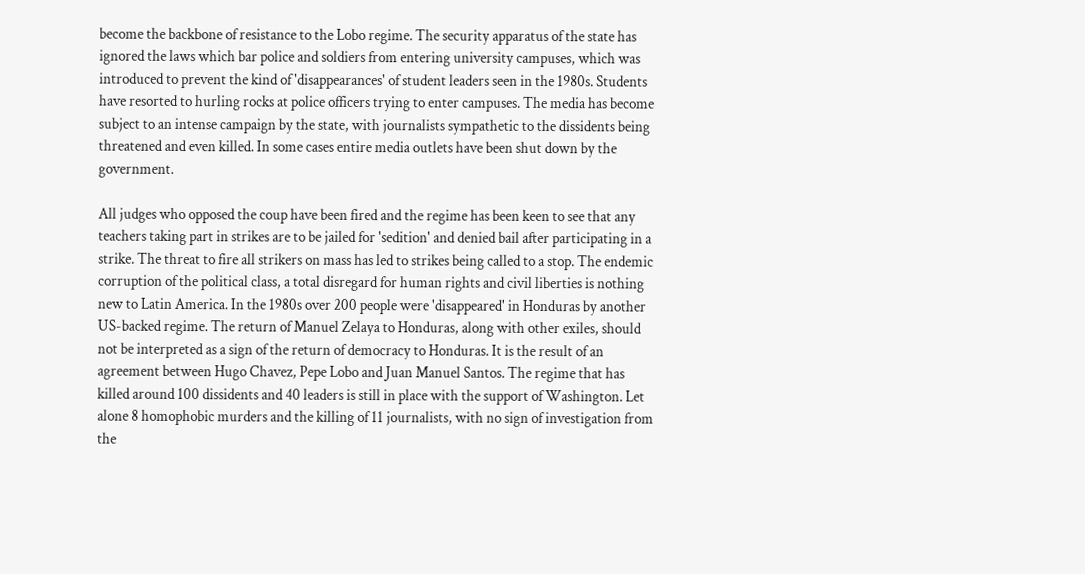become the backbone of resistance to the Lobo regime. The security apparatus of the state has ignored the laws which bar police and soldiers from entering university campuses, which was introduced to prevent the kind of 'disappearances' of student leaders seen in the 1980s. Students have resorted to hurling rocks at police officers trying to enter campuses. The media has become subject to an intense campaign by the state, with journalists sympathetic to the dissidents being threatened and even killed. In some cases entire media outlets have been shut down by the government.

All judges who opposed the coup have been fired and the regime has been keen to see that any teachers taking part in strikes are to be jailed for 'sedition' and denied bail after participating in a strike. The threat to fire all strikers on mass has led to strikes being called to a stop. The endemic corruption of the political class, a total disregard for human rights and civil liberties is nothing new to Latin America. In the 1980s over 200 people were 'disappeared' in Honduras by another US-backed regime. The return of Manuel Zelaya to Honduras, along with other exiles, should not be interpreted as a sign of the return of democracy to Honduras. It is the result of an agreement between Hugo Chavez, Pepe Lobo and Juan Manuel Santos. The regime that has killed around 100 dissidents and 40 leaders is still in place with the support of Washington. Let alone 8 homophobic murders and the killing of 11 journalists, with no sign of investigation from the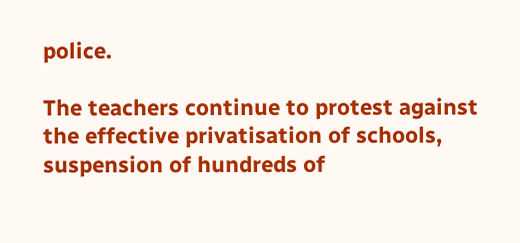police.

The teachers continue to protest against the effective privatisation of schools, suspension of hundreds of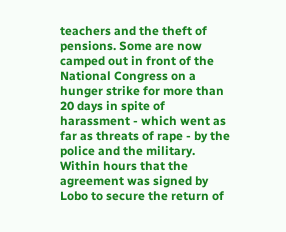teachers and the theft of pensions. Some are now camped out in front of the National Congress on a hunger strike for more than 20 days in spite of harassment - which went as far as threats of rape - by the police and the military. Within hours that the agreement was signed by Lobo to secure the return of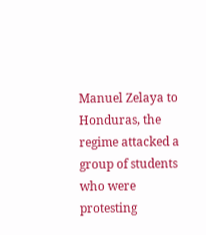Manuel Zelaya to Honduras, the regime attacked a group of students who were protesting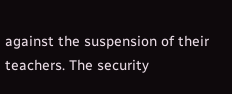against the suspension of their teachers. The security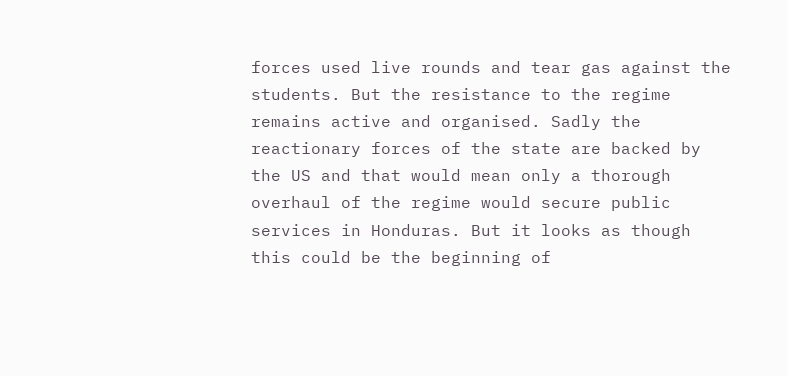forces used live rounds and tear gas against the students. But the resistance to the regime remains active and organised. Sadly the reactionary forces of the state are backed by the US and that would mean only a thorough overhaul of the regime would secure public services in Honduras. But it looks as though this could be the beginning of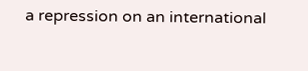a repression on an international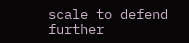scale to defend further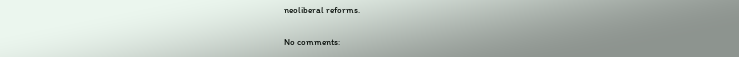neoliberal reforms.

No comments: